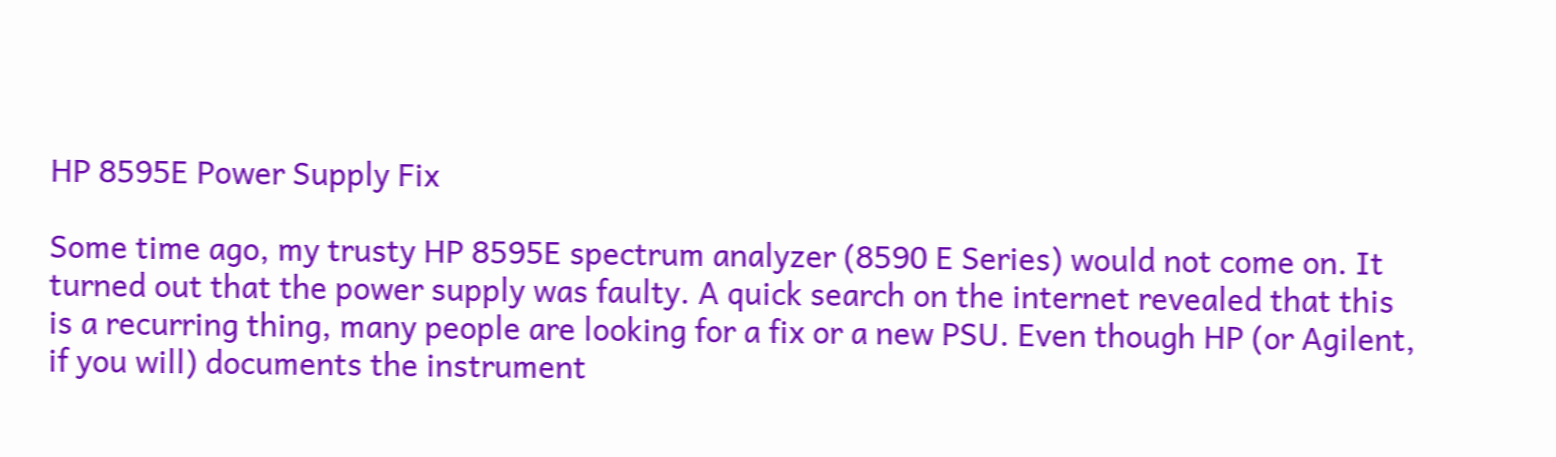HP 8595E Power Supply Fix

Some time ago, my trusty HP 8595E spectrum analyzer (8590 E Series) would not come on. It turned out that the power supply was faulty. A quick search on the internet revealed that this is a recurring thing, many people are looking for a fix or a new PSU. Even though HP (or Agilent, if you will) documents the instrument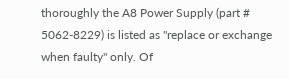thoroughly the A8 Power Supply (part # 5062-8229) is listed as "replace or exchange when faulty" only. Of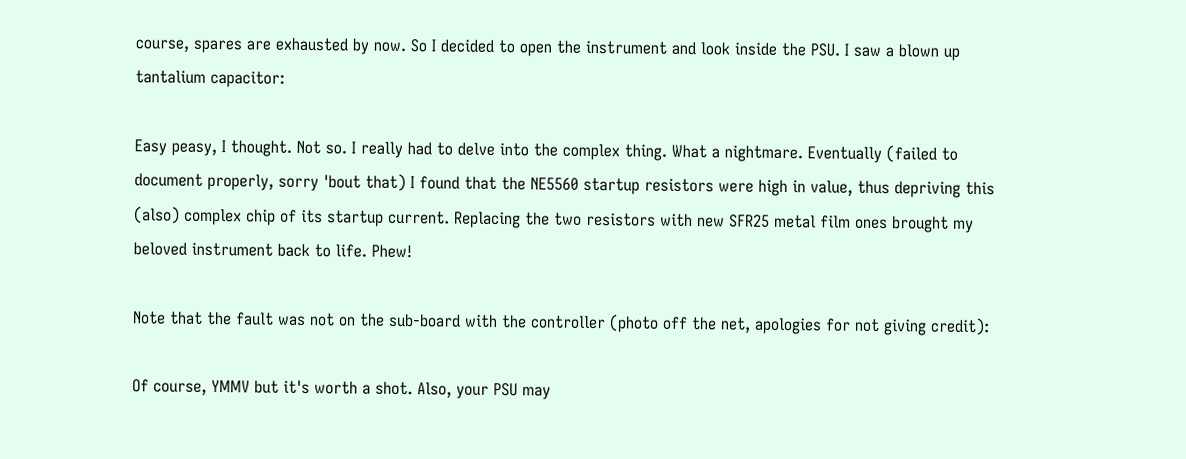course, spares are exhausted by now. So I decided to open the instrument and look inside the PSU. I saw a blown up tantalium capacitor:

Easy peasy, I thought. Not so. I really had to delve into the complex thing. What a nightmare. Eventually (failed to document properly, sorry 'bout that) I found that the NE5560 startup resistors were high in value, thus depriving this (also) complex chip of its startup current. Replacing the two resistors with new SFR25 metal film ones brought my beloved instrument back to life. Phew!

Note that the fault was not on the sub-board with the controller (photo off the net, apologies for not giving credit):

Of course, YMMV but it's worth a shot. Also, your PSU may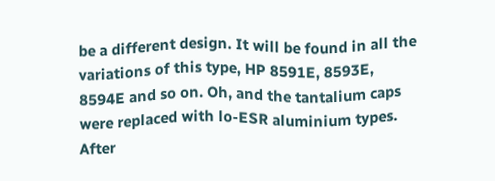be a different design. It will be found in all the variations of this type, HP 8591E, 8593E, 8594E and so on. Oh, and the tantalium caps were replaced with lo-ESR aluminium types. After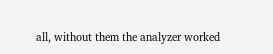all, without them the analyzer worked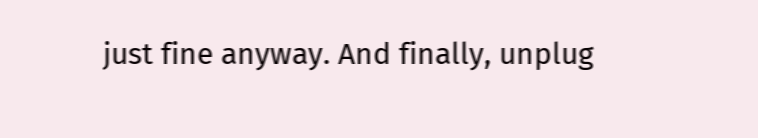just fine anyway. And finally, unplug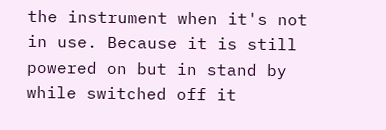the instrument when it's not in use. Because it is still powered on but in stand by while switched off it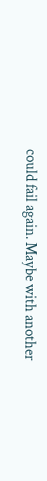could fail again. Maybe with another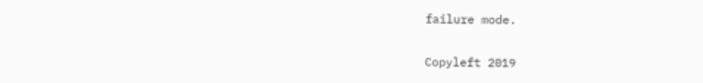failure mode.

Copyleft 2019